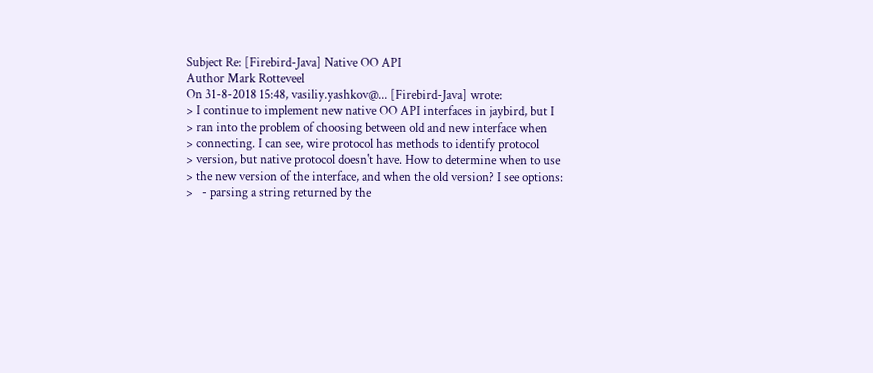Subject Re: [Firebird-Java] Native OO API
Author Mark Rotteveel
On 31-8-2018 15:48, vasiliy.yashkov@... [Firebird-Java] wrote:
> I continue to implement new native OO API interfaces in jaybird, but I
> ran into the problem of choosing between old and new interface when
> connecting. I can see, wire protocol has methods to identify protocol
> version, but native protocol doesn't have. How to determine when to use
> the new version of the interface, and when the old version? I see options:
>   - parsing a string returned by the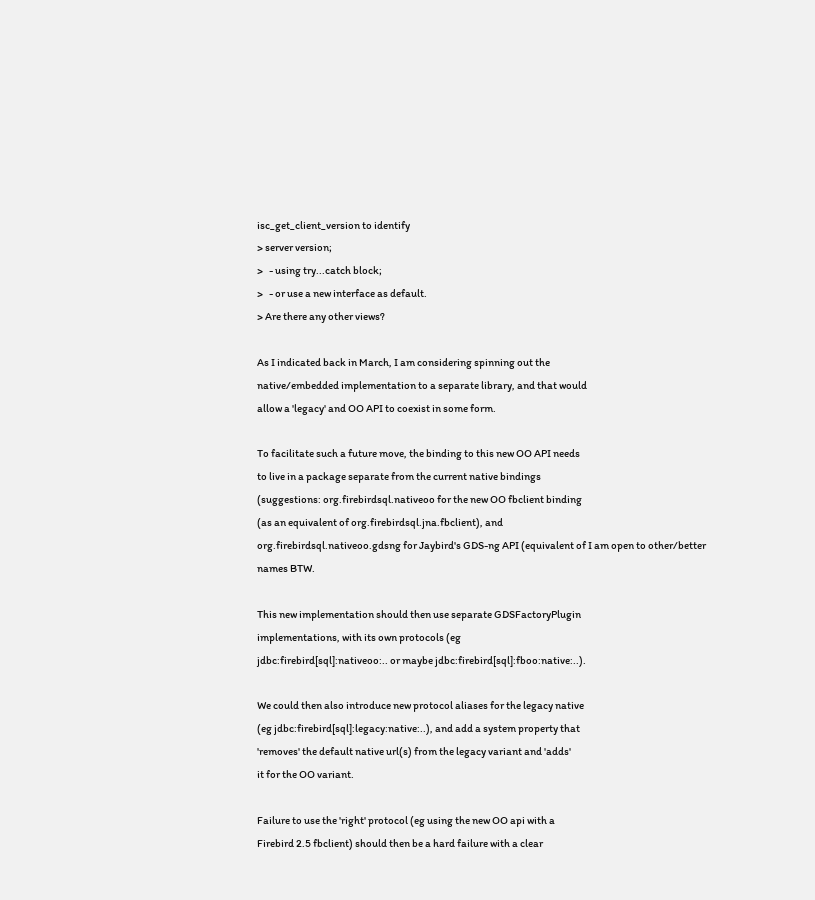isc_get_client_version to identify
> server version;
>   - using try...catch block;
>   - or use a new interface as default.
> Are there any other views?

As I indicated back in March, I am considering spinning out the
native/embedded implementation to a separate library, and that would
allow a 'legacy' and OO API to coexist in some form.

To facilitate such a future move, the binding to this new OO API needs
to live in a package separate from the current native bindings
(suggestions: org.firebirdsql.nativeoo for the new OO fbclient binding
(as an equivalent of org.firebirdsql.jna.fbclient), and
org.firebirdsql.nativeoo.gdsng for Jaybird's GDS-ng API (equivalent of I am open to other/better names BTW.

This new implementation should then use separate GDSFactoryPlugin
implementations, with its own protocols (eg
jdbc:firebird[sql]:nativeoo:.. or maybe jdbc:firebird[sql]:fboo:native:..).

We could then also introduce new protocol aliases for the legacy native
(eg jdbc:firebird[sql]:legacy:native:..), and add a system property that
'removes' the default native url(s) from the legacy variant and 'adds'
it for the OO variant.

Failure to use the 'right' protocol (eg using the new OO api with a
Firebird 2.5 fbclient) should then be a hard failure with a clear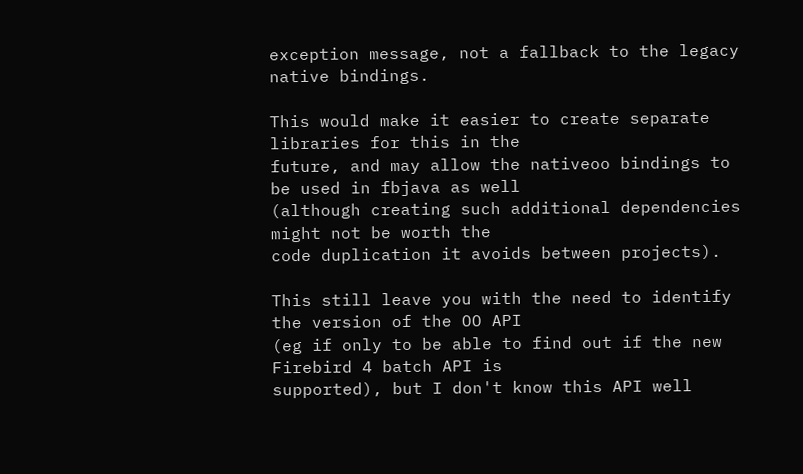exception message, not a fallback to the legacy native bindings.

This would make it easier to create separate libraries for this in the
future, and may allow the nativeoo bindings to be used in fbjava as well
(although creating such additional dependencies might not be worth the
code duplication it avoids between projects).

This still leave you with the need to identify the version of the OO API
(eg if only to be able to find out if the new Firebird 4 batch API is
supported), but I don't know this API well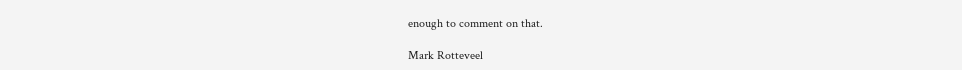enough to comment on that.

Mark Rotteveel